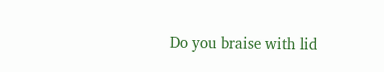Do you braise with lid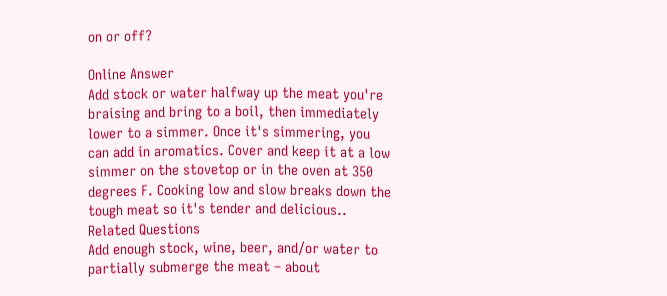on or off?

Online Answer
Add stock or water halfway up the meat you're braising and bring to a boil, then immediately lower to a simmer. Once it's simmering, you can add in aromatics. Cover and keep it at a low simmer on the stovetop or in the oven at 350 degrees F. Cooking low and slow breaks down the tough meat so it's tender and delicious..
Related Questions
Add enough stock, wine, beer, and/or water to partially submerge the meat – about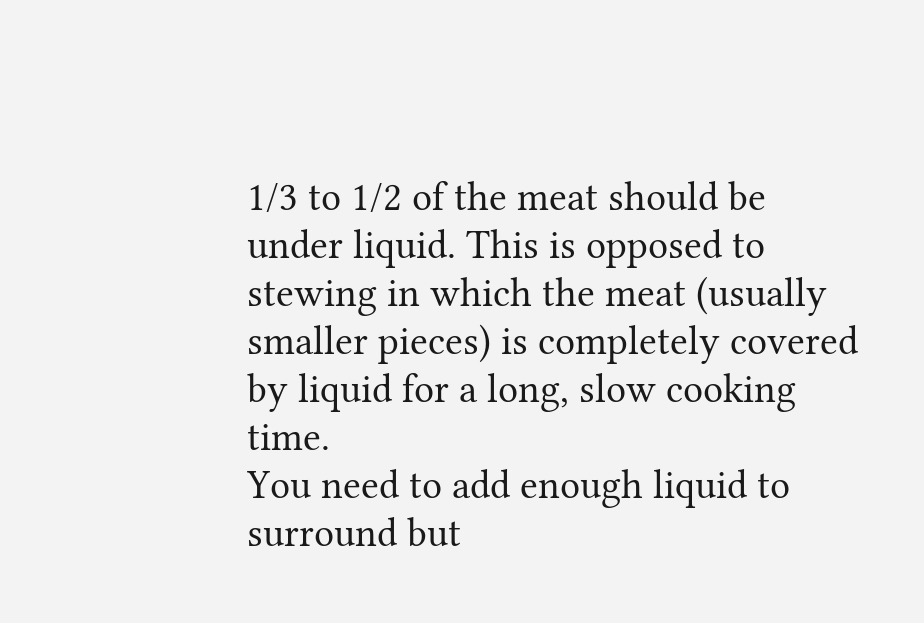1/3 to 1/2 of the meat should be under liquid. This is opposed to stewing in which the meat (usually smaller pieces) is completely covered by liquid for a long, slow cooking time.
You need to add enough liquid to surround but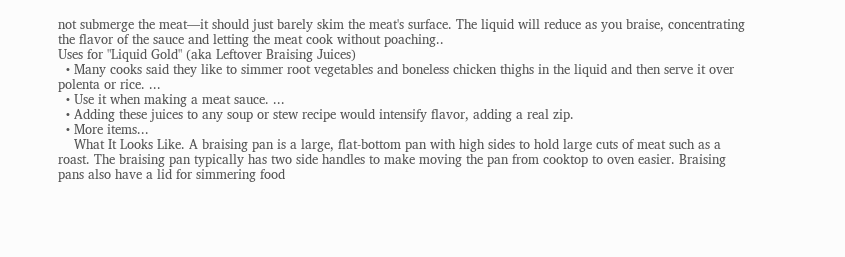not submerge the meat—it should just barely skim the meat's surface. The liquid will reduce as you braise, concentrating the flavor of the sauce and letting the meat cook without poaching..
Uses for "Liquid Gold" (aka Leftover Braising Juices)
  • Many cooks said they like to simmer root vegetables and boneless chicken thighs in the liquid and then serve it over polenta or rice. ...
  • Use it when making a meat sauce. ...
  • Adding these juices to any soup or stew recipe would intensify flavor, adding a real zip.
  • More items...
    What It Looks Like. A braising pan is a large, flat-bottom pan with high sides to hold large cuts of meat such as a roast. The braising pan typically has two side handles to make moving the pan from cooktop to oven easier. Braising pans also have a lid for simmering food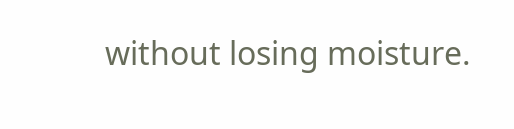without losing moisture.